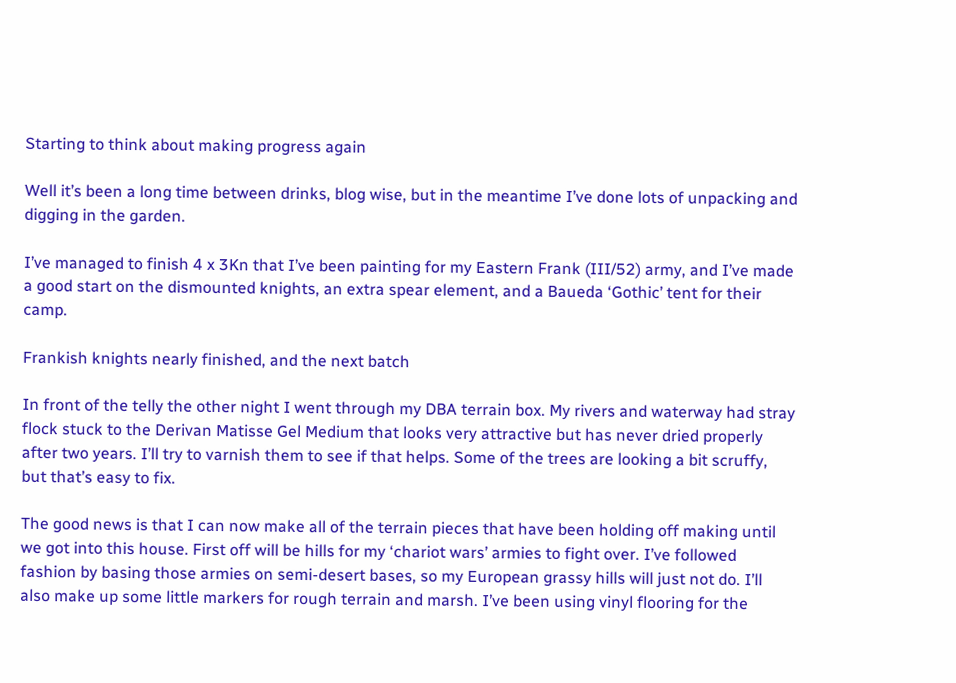Starting to think about making progress again

Well it’s been a long time between drinks, blog wise, but in the meantime I’ve done lots of unpacking and digging in the garden.

I’ve managed to finish 4 x 3Kn that I’ve been painting for my Eastern Frank (III/52) army, and I’ve made a good start on the dismounted knights, an extra spear element, and a Baueda ‘Gothic’ tent for their camp.

Frankish knights nearly finished, and the next batch

In front of the telly the other night I went through my DBA terrain box. My rivers and waterway had stray flock stuck to the Derivan Matisse Gel Medium that looks very attractive but has never dried properly after two years. I’ll try to varnish them to see if that helps. Some of the trees are looking a bit scruffy, but that’s easy to fix.

The good news is that I can now make all of the terrain pieces that have been holding off making until we got into this house. First off will be hills for my ‘chariot wars’ armies to fight over. I’ve followed fashion by basing those armies on semi-desert bases, so my European grassy hills will just not do. I’ll also make up some little markers for rough terrain and marsh. I’ve been using vinyl flooring for the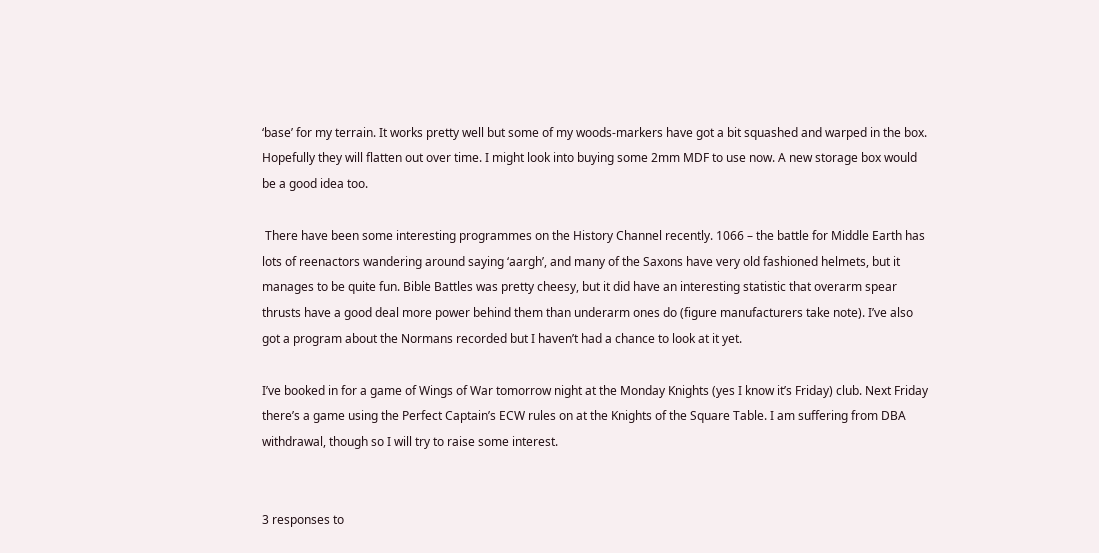‘base’ for my terrain. It works pretty well but some of my woods-markers have got a bit squashed and warped in the box. Hopefully they will flatten out over time. I might look into buying some 2mm MDF to use now. A new storage box would be a good idea too.

 There have been some interesting programmes on the History Channel recently. 1066 – the battle for Middle Earth has lots of reenactors wandering around saying ‘aargh’, and many of the Saxons have very old fashioned helmets, but it manages to be quite fun. Bible Battles was pretty cheesy, but it did have an interesting statistic that overarm spear thrusts have a good deal more power behind them than underarm ones do (figure manufacturers take note). I’ve also got a program about the Normans recorded but I haven’t had a chance to look at it yet.

I’ve booked in for a game of Wings of War tomorrow night at the Monday Knights (yes I know it’s Friday) club. Next Friday there’s a game using the Perfect Captain’s ECW rules on at the Knights of the Square Table. I am suffering from DBA withdrawal, though so I will try to raise some interest.


3 responses to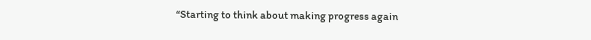“Starting to think about making progress again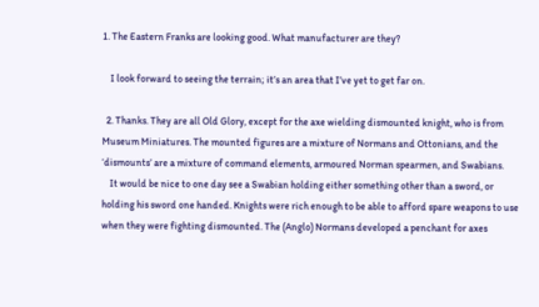1. The Eastern Franks are looking good. What manufacturer are they?

    I look forward to seeing the terrain; it’s an area that I’ve yet to get far on.

  2. Thanks. They are all Old Glory, except for the axe wielding dismounted knight, who is from Museum Miniatures. The mounted figures are a mixture of Normans and Ottonians, and the ‘dismounts’ are a mixture of command elements, armoured Norman spearmen, and Swabians.
    It would be nice to one day see a Swabian holding either something other than a sword, or holding his sword one handed. Knights were rich enough to be able to afford spare weapons to use when they were fighting dismounted. The (Anglo) Normans developed a penchant for axes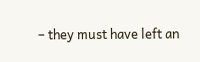– they must have left an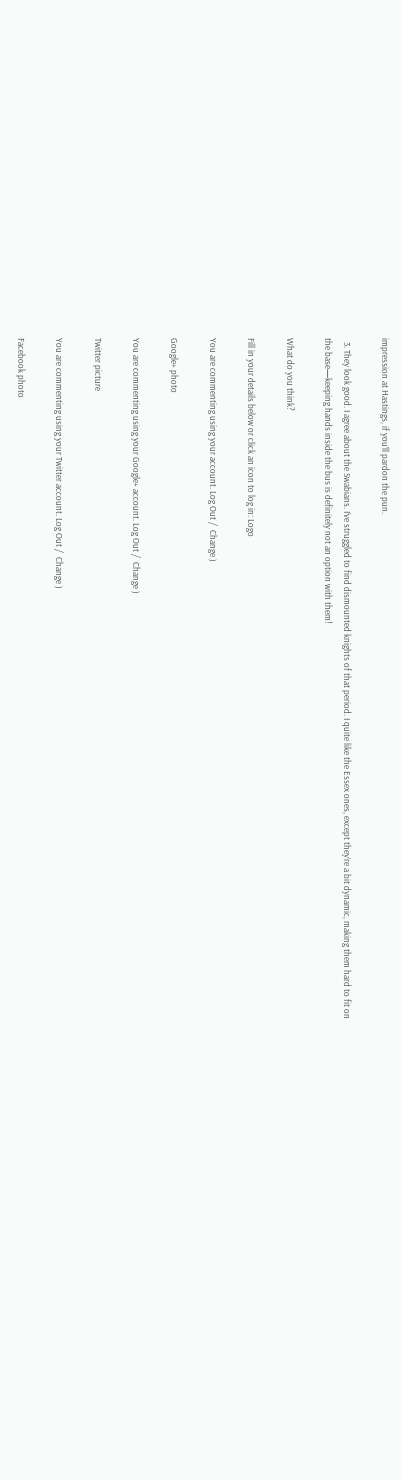impression at Hastings, if you’ll pardon the pun.

  3. They look good. I agree about the Swabians. I’ve struggled to find dismounted knights of that period. I quite like the Essex ones, except they’re a bit dynamic, making them hard to fit on the base—keeping hands inside the bus is definitely not an option with them!

What do you think?

Fill in your details below or click an icon to log in: Logo

You are commenting using your account. Log Out /  Change )

Google+ photo

You are commenting using your Google+ account. Log Out /  Change )

Twitter picture

You are commenting using your Twitter account. Log Out /  Change )

Facebook photo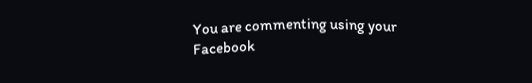You are commenting using your Facebook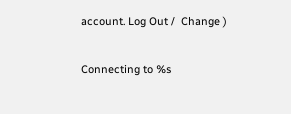account. Log Out /  Change )


Connecting to %s